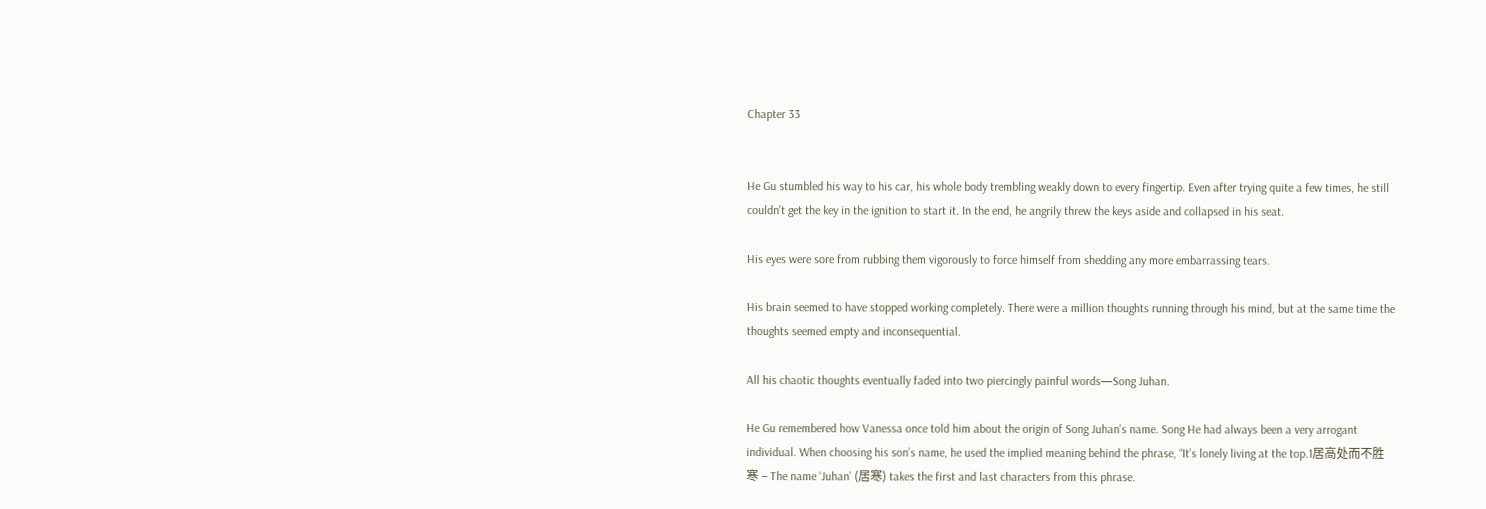Chapter 33


He Gu stumbled his way to his car, his whole body trembling weakly down to every fingertip. Even after trying quite a few times, he still couldn’t get the key in the ignition to start it. In the end, he angrily threw the keys aside and collapsed in his seat.

His eyes were sore from rubbing them vigorously to force himself from shedding any more embarrassing tears.

His brain seemed to have stopped working completely. There were a million thoughts running through his mind, but at the same time the thoughts seemed empty and inconsequential.

All his chaotic thoughts eventually faded into two piercingly painful words—Song Juhan.

He Gu remembered how Vanessa once told him about the origin of Song Juhan’s name. Song He had always been a very arrogant individual. When choosing his son’s name, he used the implied meaning behind the phrase, “It’s lonely living at the top.1居高处而不胜寒 – The name ‘Juhan’ (居寒) takes the first and last characters from this phrase.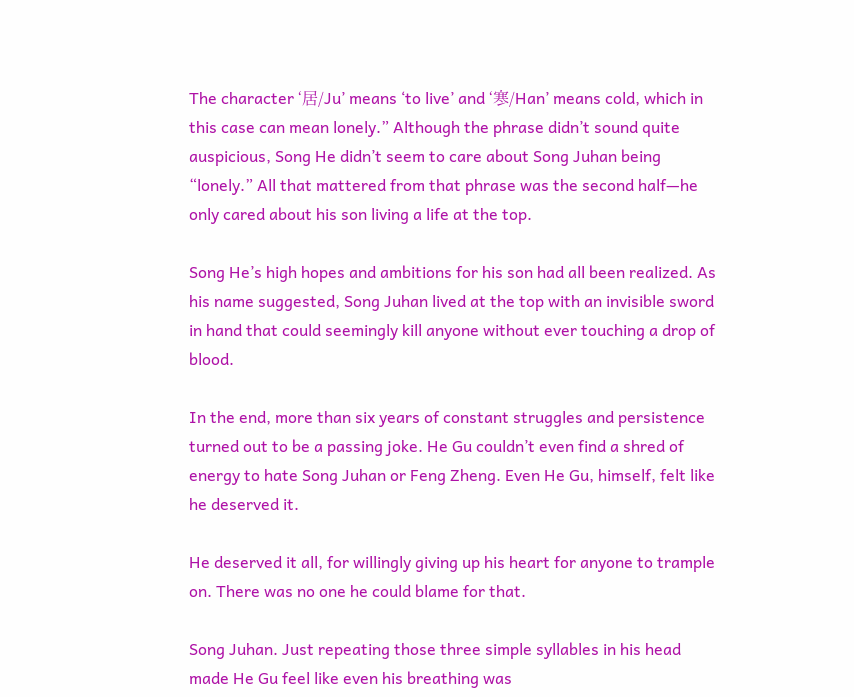The character ‘居/Ju’ means ‘to live’ and ‘寒/Han’ means cold, which in this case can mean lonely.” Although the phrase didn’t sound quite auspicious, Song He didn’t seem to care about Song Juhan being “lonely.” All that mattered from that phrase was the second half—he only cared about his son living a life at the top.

Song He’s high hopes and ambitions for his son had all been realized. As his name suggested, Song Juhan lived at the top with an invisible sword in hand that could seemingly kill anyone without ever touching a drop of blood.

In the end, more than six years of constant struggles and persistence turned out to be a passing joke. He Gu couldn’t even find a shred of energy to hate Song Juhan or Feng Zheng. Even He Gu, himself, felt like he deserved it.

He deserved it all, for willingly giving up his heart for anyone to trample on. There was no one he could blame for that.

Song Juhan. Just repeating those three simple syllables in his head made He Gu feel like even his breathing was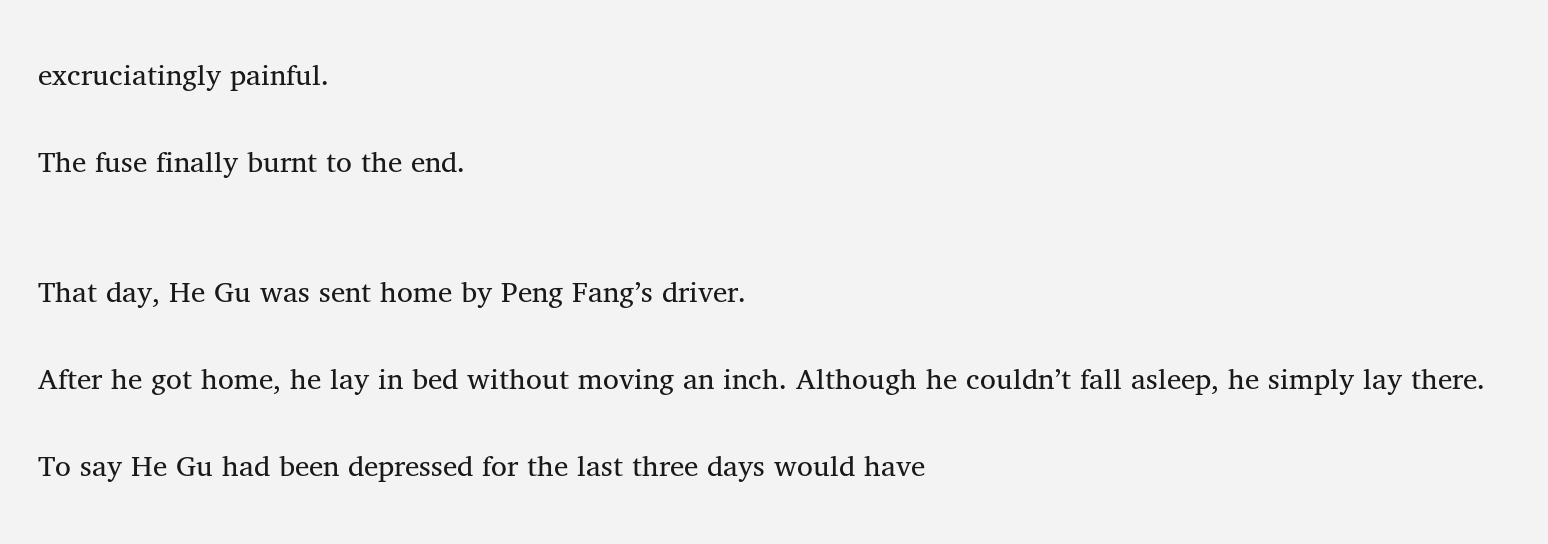excruciatingly painful.

The fuse finally burnt to the end.


That day, He Gu was sent home by Peng Fang’s driver.

After he got home, he lay in bed without moving an inch. Although he couldn’t fall asleep, he simply lay there.

To say He Gu had been depressed for the last three days would have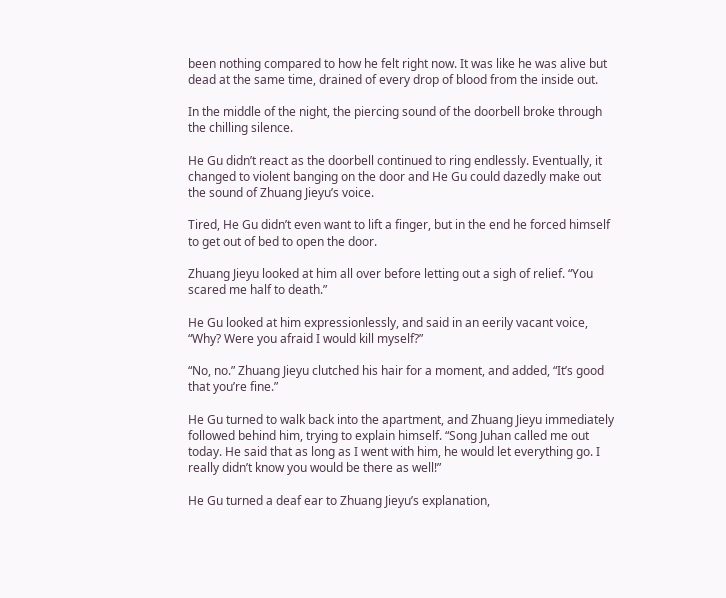been nothing compared to how he felt right now. It was like he was alive but dead at the same time, drained of every drop of blood from the inside out.

In the middle of the night, the piercing sound of the doorbell broke through the chilling silence.

He Gu didn’t react as the doorbell continued to ring endlessly. Eventually, it changed to violent banging on the door and He Gu could dazedly make out the sound of Zhuang Jieyu’s voice.

Tired, He Gu didn’t even want to lift a finger, but in the end he forced himself to get out of bed to open the door.

Zhuang Jieyu looked at him all over before letting out a sigh of relief. “You scared me half to death.”

He Gu looked at him expressionlessly, and said in an eerily vacant voice, “Why? Were you afraid I would kill myself?”

“No, no.” Zhuang Jieyu clutched his hair for a moment, and added, “It’s good that you’re fine.”

He Gu turned to walk back into the apartment, and Zhuang Jieyu immediately followed behind him, trying to explain himself. “Song Juhan called me out today. He said that as long as I went with him, he would let everything go. I really didn’t know you would be there as well!”

He Gu turned a deaf ear to Zhuang Jieyu’s explanation,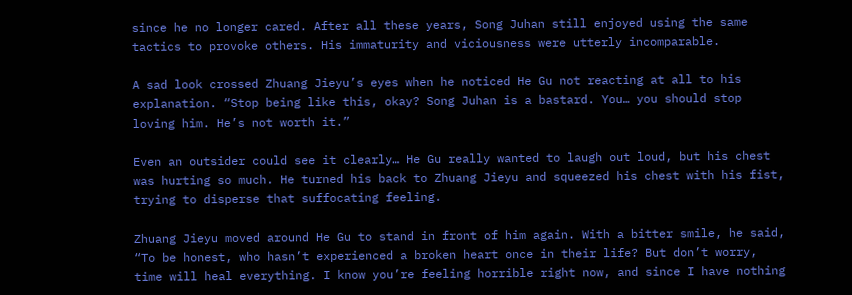since he no longer cared. After all these years, Song Juhan still enjoyed using the same tactics to provoke others. His immaturity and viciousness were utterly incomparable.

A sad look crossed Zhuang Jieyu’s eyes when he noticed He Gu not reacting at all to his explanation. “Stop being like this, okay? Song Juhan is a bastard. You… you should stop loving him. He’s not worth it.”

Even an outsider could see it clearly… He Gu really wanted to laugh out loud, but his chest was hurting so much. He turned his back to Zhuang Jieyu and squeezed his chest with his fist, trying to disperse that suffocating feeling.

Zhuang Jieyu moved around He Gu to stand in front of him again. With a bitter smile, he said, “To be honest, who hasn’t experienced a broken heart once in their life? But don’t worry, time will heal everything. I know you’re feeling horrible right now, and since I have nothing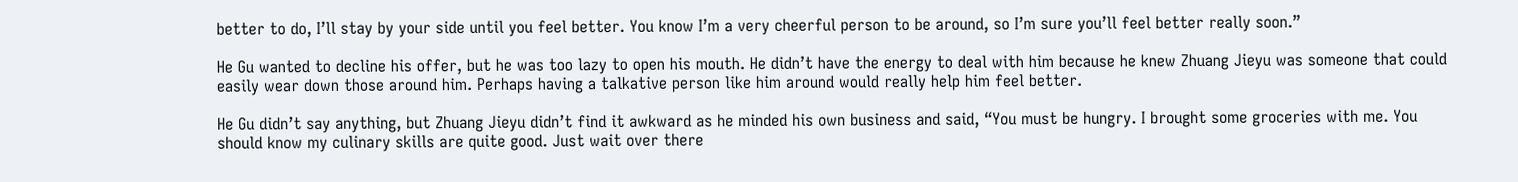better to do, I’ll stay by your side until you feel better. You know I’m a very cheerful person to be around, so I’m sure you’ll feel better really soon.”

He Gu wanted to decline his offer, but he was too lazy to open his mouth. He didn’t have the energy to deal with him because he knew Zhuang Jieyu was someone that could easily wear down those around him. Perhaps having a talkative person like him around would really help him feel better.

He Gu didn’t say anything, but Zhuang Jieyu didn’t find it awkward as he minded his own business and said, “You must be hungry. I brought some groceries with me. You should know my culinary skills are quite good. Just wait over there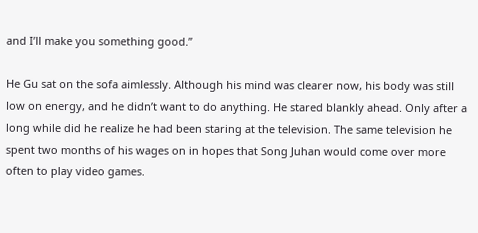and I’ll make you something good.”

He Gu sat on the sofa aimlessly. Although his mind was clearer now, his body was still low on energy, and he didn’t want to do anything. He stared blankly ahead. Only after a long while did he realize he had been staring at the television. The same television he spent two months of his wages on in hopes that Song Juhan would come over more often to play video games.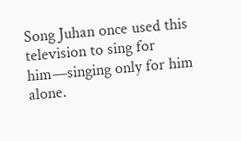Song Juhan once used this television to sing for him—singing only for him alone.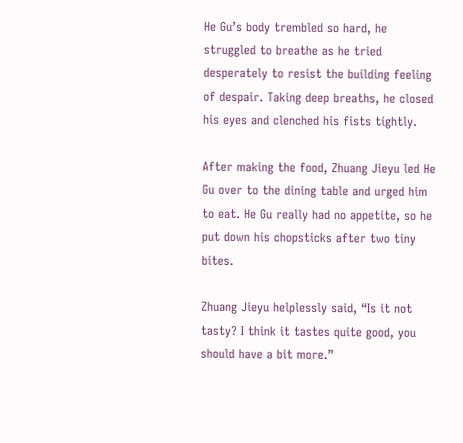He Gu’s body trembled so hard, he struggled to breathe as he tried desperately to resist the building feeling of despair. Taking deep breaths, he closed his eyes and clenched his fists tightly.

After making the food, Zhuang Jieyu led He Gu over to the dining table and urged him to eat. He Gu really had no appetite, so he put down his chopsticks after two tiny bites.

Zhuang Jieyu helplessly said, “Is it not tasty? I think it tastes quite good, you should have a bit more.”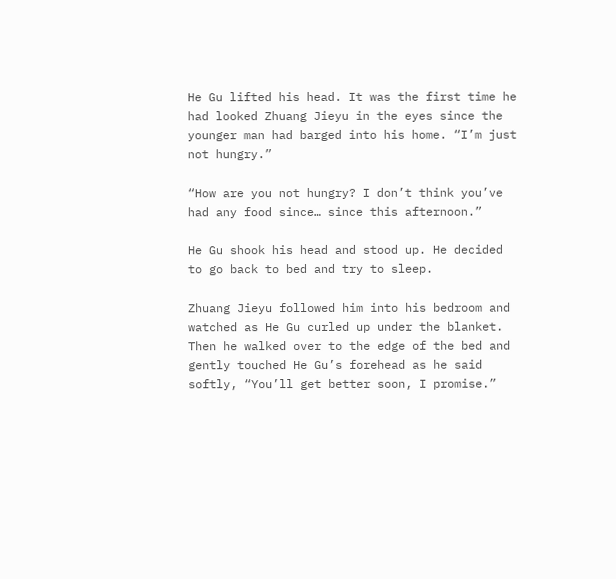He Gu lifted his head. It was the first time he had looked Zhuang Jieyu in the eyes since the younger man had barged into his home. “I’m just not hungry.”

“How are you not hungry? I don’t think you’ve had any food since… since this afternoon.”

He Gu shook his head and stood up. He decided to go back to bed and try to sleep.

Zhuang Jieyu followed him into his bedroom and watched as He Gu curled up under the blanket. Then he walked over to the edge of the bed and gently touched He Gu’s forehead as he said softly, “You’ll get better soon, I promise.”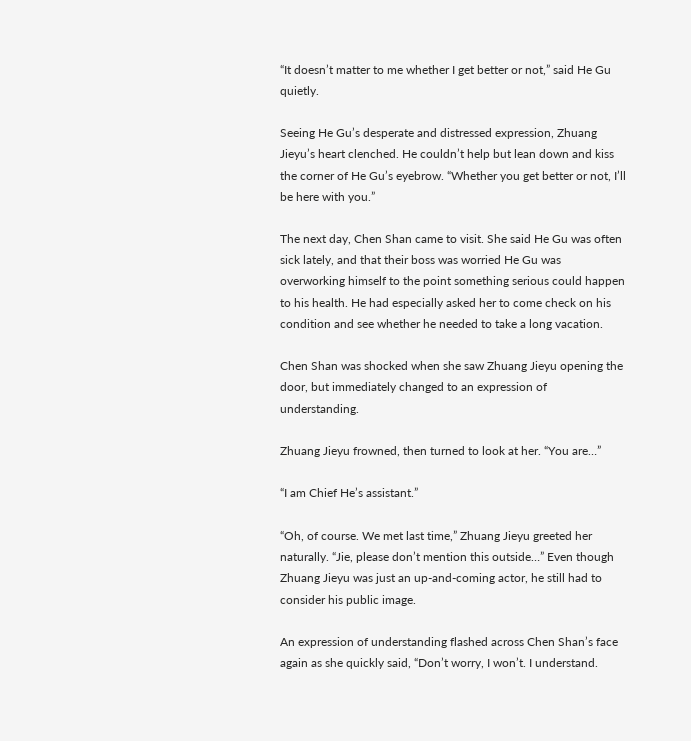“It doesn’t matter to me whether I get better or not,” said He Gu quietly.

Seeing He Gu’s desperate and distressed expression, Zhuang Jieyu’s heart clenched. He couldn’t help but lean down and kiss the corner of He Gu’s eyebrow. “Whether you get better or not, I’ll be here with you.”

The next day, Chen Shan came to visit. She said He Gu was often sick lately, and that their boss was worried He Gu was overworking himself to the point something serious could happen to his health. He had especially asked her to come check on his condition and see whether he needed to take a long vacation.

Chen Shan was shocked when she saw Zhuang Jieyu opening the door, but immediately changed to an expression of understanding.

Zhuang Jieyu frowned, then turned to look at her. “You are…”

“I am Chief He’s assistant.”

“Oh, of course. We met last time,” Zhuang Jieyu greeted her naturally. “Jie, please don’t mention this outside…” Even though Zhuang Jieyu was just an up-and-coming actor, he still had to consider his public image.

An expression of understanding flashed across Chen Shan’s face again as she quickly said, “Don’t worry, I won’t. I understand.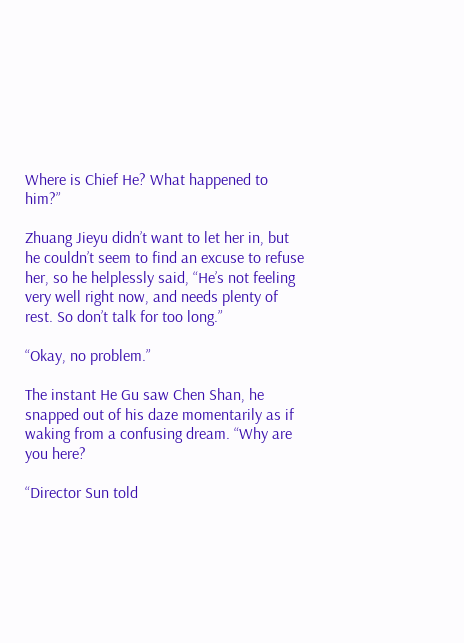Where is Chief He? What happened to him?”

Zhuang Jieyu didn’t want to let her in, but he couldn’t seem to find an excuse to refuse her, so he helplessly said, “He’s not feeling very well right now, and needs plenty of rest. So don’t talk for too long.”

“Okay, no problem.”

The instant He Gu saw Chen Shan, he snapped out of his daze momentarily as if waking from a confusing dream. “Why are you here?

“Director Sun told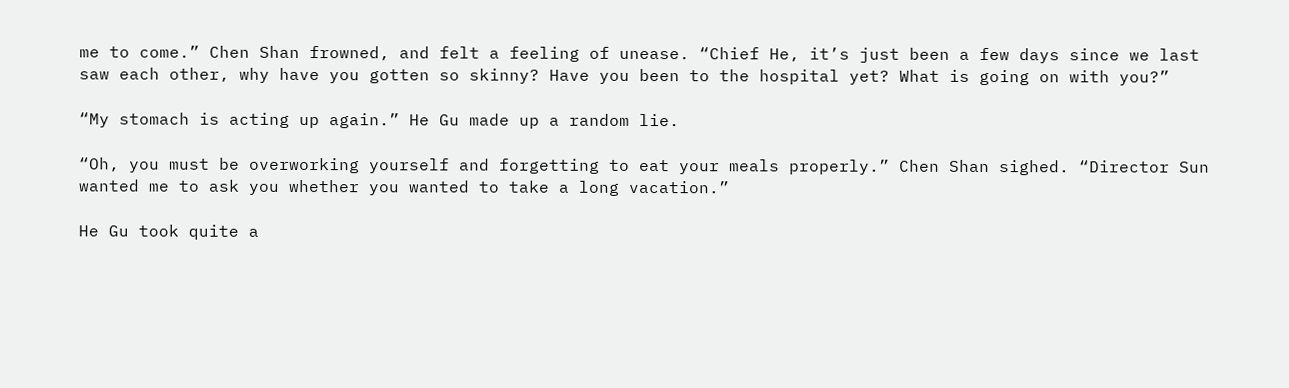me to come.” Chen Shan frowned, and felt a feeling of unease. “Chief He, it’s just been a few days since we last saw each other, why have you gotten so skinny? Have you been to the hospital yet? What is going on with you?”

“My stomach is acting up again.” He Gu made up a random lie.

“Oh, you must be overworking yourself and forgetting to eat your meals properly.” Chen Shan sighed. “Director Sun wanted me to ask you whether you wanted to take a long vacation.”

He Gu took quite a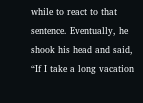while to react to that sentence. Eventually, he shook his head and said, “If I take a long vacation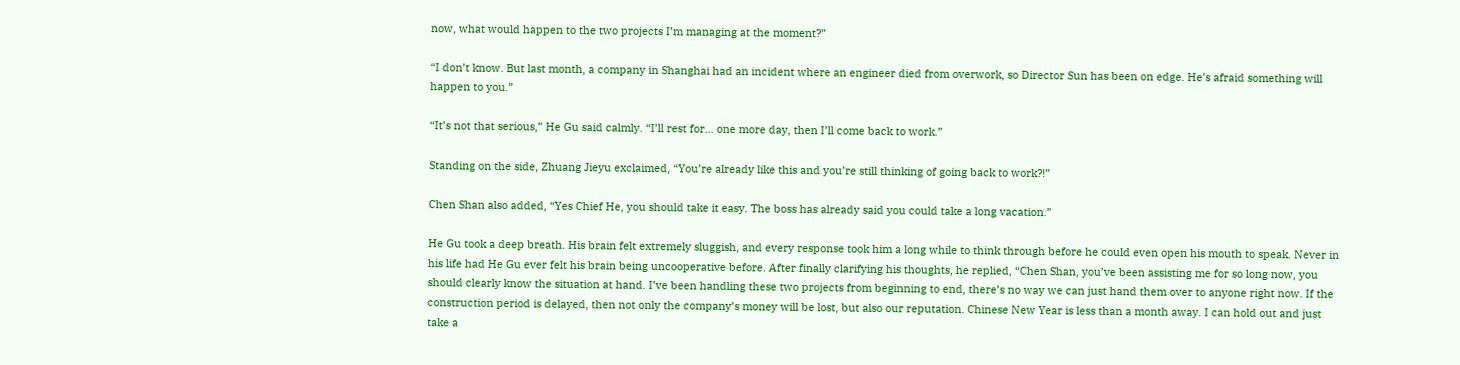now, what would happen to the two projects I’m managing at the moment?”

“I don’t know. But last month, a company in Shanghai had an incident where an engineer died from overwork, so Director Sun has been on edge. He’s afraid something will happen to you.”

“It’s not that serious,” He Gu said calmly. “I’ll rest for… one more day, then I’ll come back to work.”

Standing on the side, Zhuang Jieyu exclaimed, “You’re already like this and you’re still thinking of going back to work?!”

Chen Shan also added, “Yes Chief He, you should take it easy. The boss has already said you could take a long vacation.”

He Gu took a deep breath. His brain felt extremely sluggish, and every response took him a long while to think through before he could even open his mouth to speak. Never in his life had He Gu ever felt his brain being uncooperative before. After finally clarifying his thoughts, he replied, “Chen Shan, you’ve been assisting me for so long now, you should clearly know the situation at hand. I’ve been handling these two projects from beginning to end, there’s no way we can just hand them over to anyone right now. If the construction period is delayed, then not only the company’s money will be lost, but also our reputation. Chinese New Year is less than a month away. I can hold out and just take a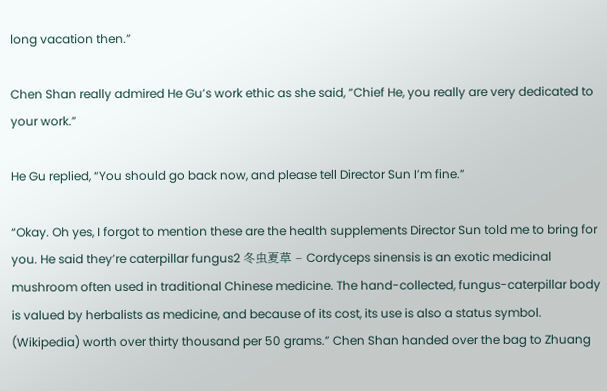long vacation then.”

Chen Shan really admired He Gu’s work ethic as she said, “Chief He, you really are very dedicated to your work.”

He Gu replied, “You should go back now, and please tell Director Sun I’m fine.”

“Okay. Oh yes, I forgot to mention these are the health supplements Director Sun told me to bring for you. He said they’re caterpillar fungus2 冬虫夏草 – Cordyceps sinensis is an exotic medicinal mushroom often used in traditional Chinese medicine. The hand-collected, fungus-caterpillar body is valued by herbalists as medicine, and because of its cost, its use is also a status symbol. (Wikipedia) worth over thirty thousand per 50 grams.” Chen Shan handed over the bag to Zhuang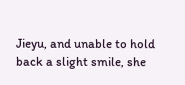Jieyu, and unable to hold back a slight smile, she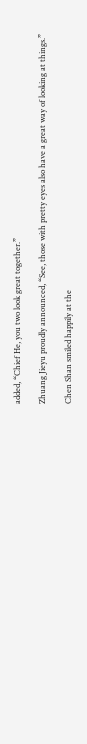added, “Chief He, you two look great together.”

Zhuang Jieyu proudly announced, “See, those with pretty eyes also have a great way of looking at things.”

Chen Shan smiled happily at the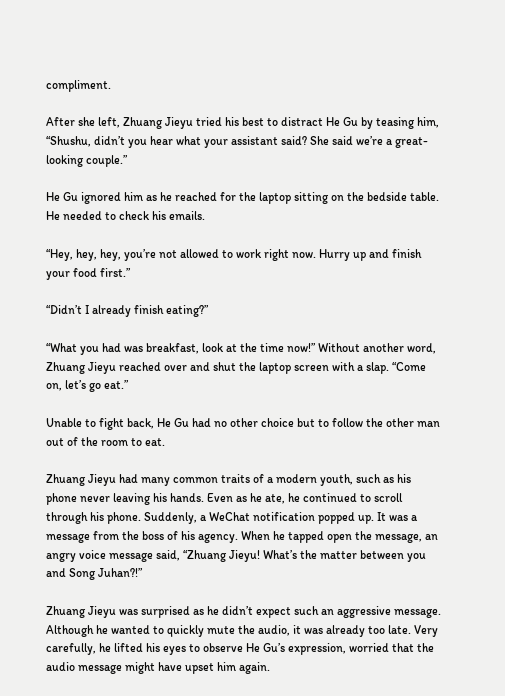compliment.

After she left, Zhuang Jieyu tried his best to distract He Gu by teasing him, “Shushu, didn’t you hear what your assistant said? She said we’re a great-looking couple.”

He Gu ignored him as he reached for the laptop sitting on the bedside table. He needed to check his emails.

“Hey, hey, hey, you’re not allowed to work right now. Hurry up and finish your food first.”

“Didn’t I already finish eating?”

“What you had was breakfast, look at the time now!” Without another word, Zhuang Jieyu reached over and shut the laptop screen with a slap. “Come on, let’s go eat.”

Unable to fight back, He Gu had no other choice but to follow the other man out of the room to eat.

Zhuang Jieyu had many common traits of a modern youth, such as his phone never leaving his hands. Even as he ate, he continued to scroll through his phone. Suddenly, a WeChat notification popped up. It was a message from the boss of his agency. When he tapped open the message, an angry voice message said, “Zhuang Jieyu! What’s the matter between you and Song Juhan?!”

Zhuang Jieyu was surprised as he didn’t expect such an aggressive message. Although he wanted to quickly mute the audio, it was already too late. Very carefully, he lifted his eyes to observe He Gu’s expression, worried that the audio message might have upset him again.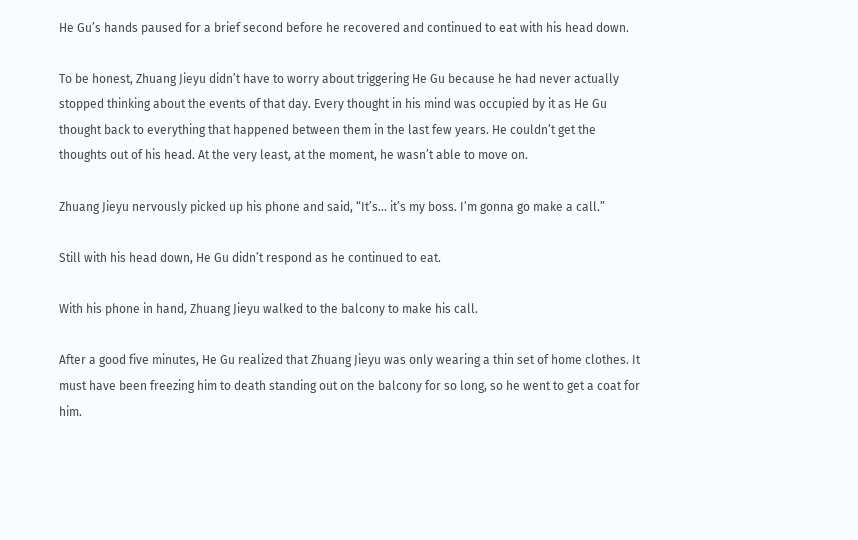He Gu’s hands paused for a brief second before he recovered and continued to eat with his head down.

To be honest, Zhuang Jieyu didn’t have to worry about triggering He Gu because he had never actually stopped thinking about the events of that day. Every thought in his mind was occupied by it as He Gu thought back to everything that happened between them in the last few years. He couldn’t get the thoughts out of his head. At the very least, at the moment, he wasn’t able to move on.

Zhuang Jieyu nervously picked up his phone and said, “It’s… it’s my boss. I’m gonna go make a call.”

Still with his head down, He Gu didn’t respond as he continued to eat.

With his phone in hand, Zhuang Jieyu walked to the balcony to make his call.

After a good five minutes, He Gu realized that Zhuang Jieyu was only wearing a thin set of home clothes. It must have been freezing him to death standing out on the balcony for so long, so he went to get a coat for him.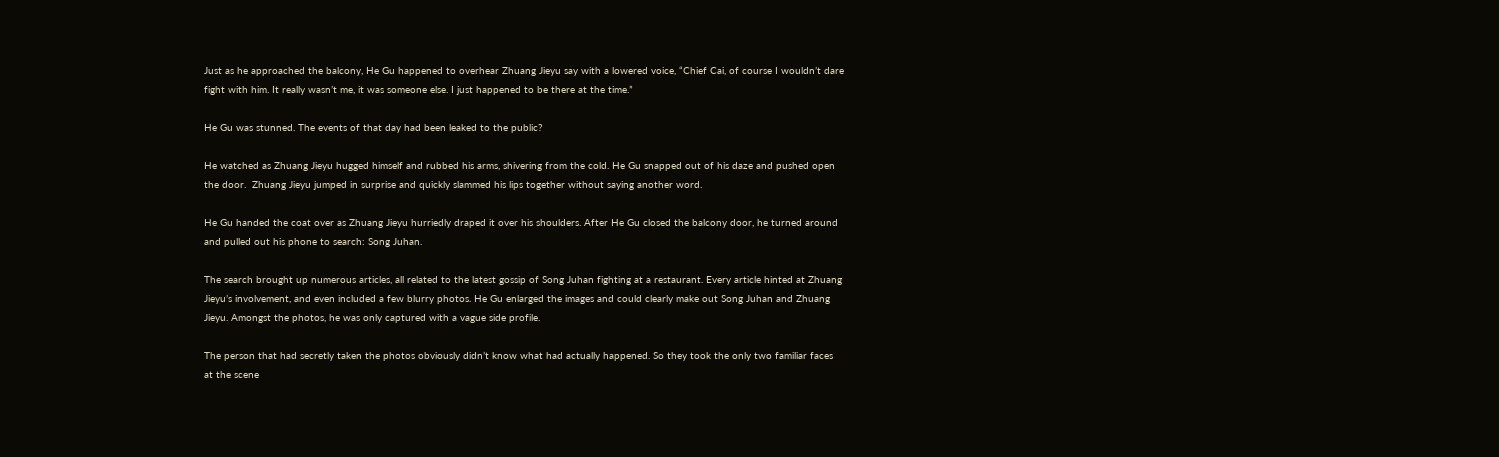Just as he approached the balcony, He Gu happened to overhear Zhuang Jieyu say with a lowered voice, “Chief Cai, of course I wouldn’t dare fight with him. It really wasn’t me, it was someone else. I just happened to be there at the time.”

He Gu was stunned. The events of that day had been leaked to the public?

He watched as Zhuang Jieyu hugged himself and rubbed his arms, shivering from the cold. He Gu snapped out of his daze and pushed open the door.  Zhuang Jieyu jumped in surprise and quickly slammed his lips together without saying another word.

He Gu handed the coat over as Zhuang Jieyu hurriedly draped it over his shoulders. After He Gu closed the balcony door, he turned around and pulled out his phone to search: Song Juhan.

The search brought up numerous articles, all related to the latest gossip of Song Juhan fighting at a restaurant. Every article hinted at Zhuang Jieyu’s involvement, and even included a few blurry photos. He Gu enlarged the images and could clearly make out Song Juhan and Zhuang Jieyu. Amongst the photos, he was only captured with a vague side profile.

The person that had secretly taken the photos obviously didn’t know what had actually happened. So they took the only two familiar faces at the scene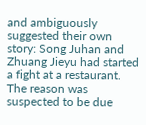and ambiguously suggested their own story: Song Juhan and Zhuang Jieyu had started a fight at a restaurant. The reason was suspected to be due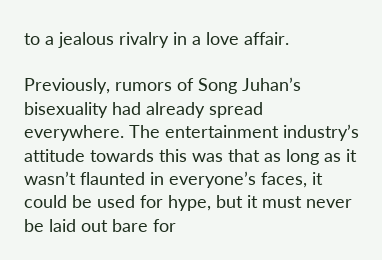to a jealous rivalry in a love affair.

Previously, rumors of Song Juhan’s bisexuality had already spread everywhere. The entertainment industry’s attitude towards this was that as long as it wasn’t flaunted in everyone’s faces, it could be used for hype, but it must never be laid out bare for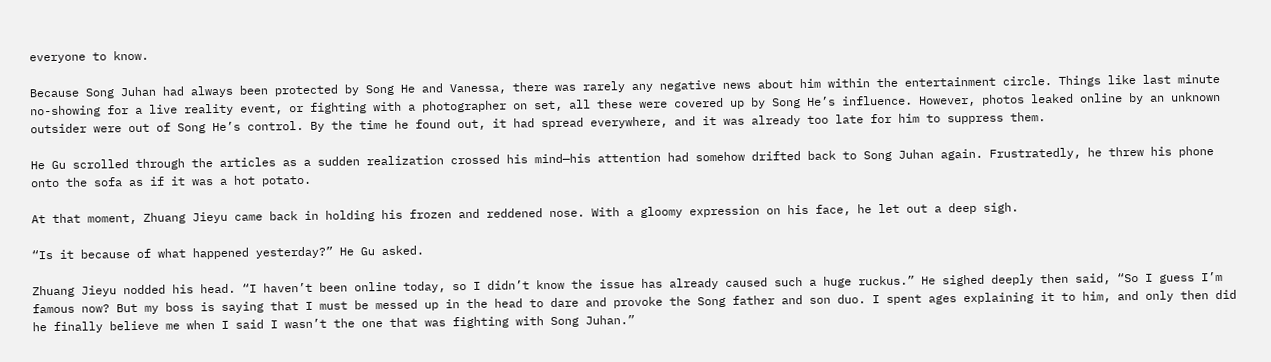everyone to know.

Because Song Juhan had always been protected by Song He and Vanessa, there was rarely any negative news about him within the entertainment circle. Things like last minute no-showing for a live reality event, or fighting with a photographer on set, all these were covered up by Song He’s influence. However, photos leaked online by an unknown outsider were out of Song He’s control. By the time he found out, it had spread everywhere, and it was already too late for him to suppress them.

He Gu scrolled through the articles as a sudden realization crossed his mind—his attention had somehow drifted back to Song Juhan again. Frustratedly, he threw his phone onto the sofa as if it was a hot potato.

At that moment, Zhuang Jieyu came back in holding his frozen and reddened nose. With a gloomy expression on his face, he let out a deep sigh.

“Is it because of what happened yesterday?” He Gu asked.

Zhuang Jieyu nodded his head. “I haven’t been online today, so I didn’t know the issue has already caused such a huge ruckus.” He sighed deeply then said, “So I guess I’m famous now? But my boss is saying that I must be messed up in the head to dare and provoke the Song father and son duo. I spent ages explaining it to him, and only then did he finally believe me when I said I wasn’t the one that was fighting with Song Juhan.”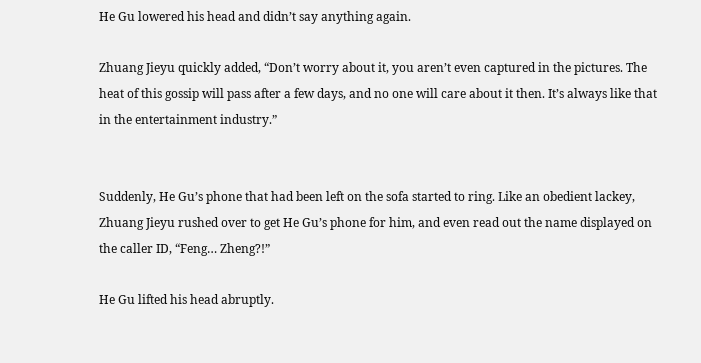He Gu lowered his head and didn’t say anything again.

Zhuang Jieyu quickly added, “Don’t worry about it, you aren’t even captured in the pictures. The heat of this gossip will pass after a few days, and no one will care about it then. It’s always like that in the entertainment industry.”


Suddenly, He Gu’s phone that had been left on the sofa started to ring. Like an obedient lackey, Zhuang Jieyu rushed over to get He Gu’s phone for him, and even read out the name displayed on the caller ID, “Feng… Zheng?!”

He Gu lifted his head abruptly.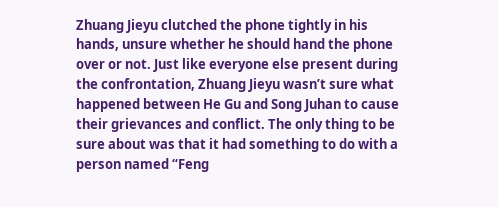Zhuang Jieyu clutched the phone tightly in his hands, unsure whether he should hand the phone over or not. Just like everyone else present during the confrontation, Zhuang Jieyu wasn’t sure what happened between He Gu and Song Juhan to cause their grievances and conflict. The only thing to be sure about was that it had something to do with a person named “Feng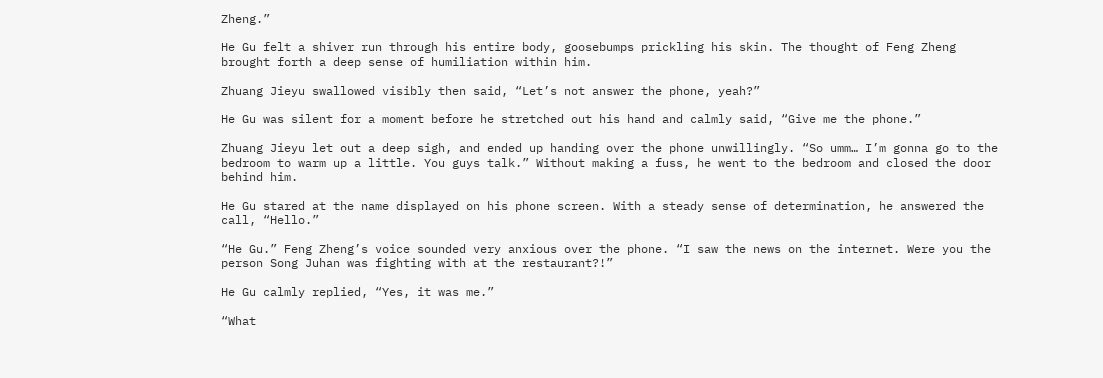Zheng.”

He Gu felt a shiver run through his entire body, goosebumps prickling his skin. The thought of Feng Zheng brought forth a deep sense of humiliation within him.

Zhuang Jieyu swallowed visibly then said, “Let’s not answer the phone, yeah?”

He Gu was silent for a moment before he stretched out his hand and calmly said, “Give me the phone.”

Zhuang Jieyu let out a deep sigh, and ended up handing over the phone unwillingly. “So umm… I’m gonna go to the bedroom to warm up a little. You guys talk.” Without making a fuss, he went to the bedroom and closed the door behind him.

He Gu stared at the name displayed on his phone screen. With a steady sense of determination, he answered the call, “Hello.”

“He Gu.” Feng Zheng’s voice sounded very anxious over the phone. “I saw the news on the internet. Were you the person Song Juhan was fighting with at the restaurant?!”

He Gu calmly replied, “Yes, it was me.”

“What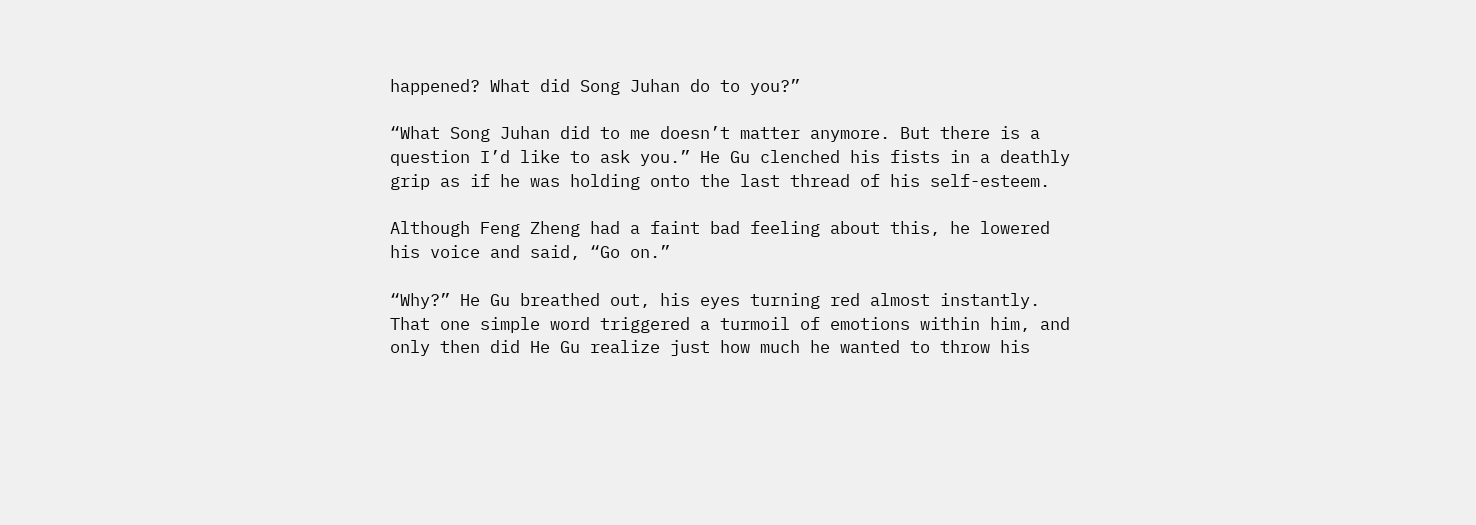happened? What did Song Juhan do to you?”

“What Song Juhan did to me doesn’t matter anymore. But there is a question I’d like to ask you.” He Gu clenched his fists in a deathly grip as if he was holding onto the last thread of his self-esteem.

Although Feng Zheng had a faint bad feeling about this, he lowered his voice and said, “Go on.”

“Why?” He Gu breathed out, his eyes turning red almost instantly. That one simple word triggered a turmoil of emotions within him, and only then did He Gu realize just how much he wanted to throw his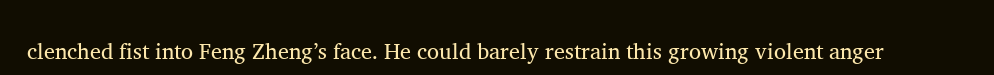clenched fist into Feng Zheng’s face. He could barely restrain this growing violent anger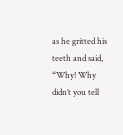as he gritted his teeth and said, “Why! Why didn’t you tell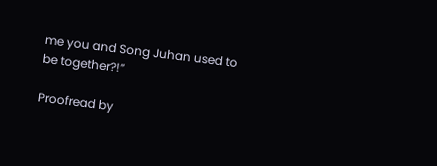me you and Song Juhan used to be together?!”

Proofread by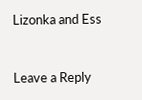Lizonka and Ess


Leave a Reply